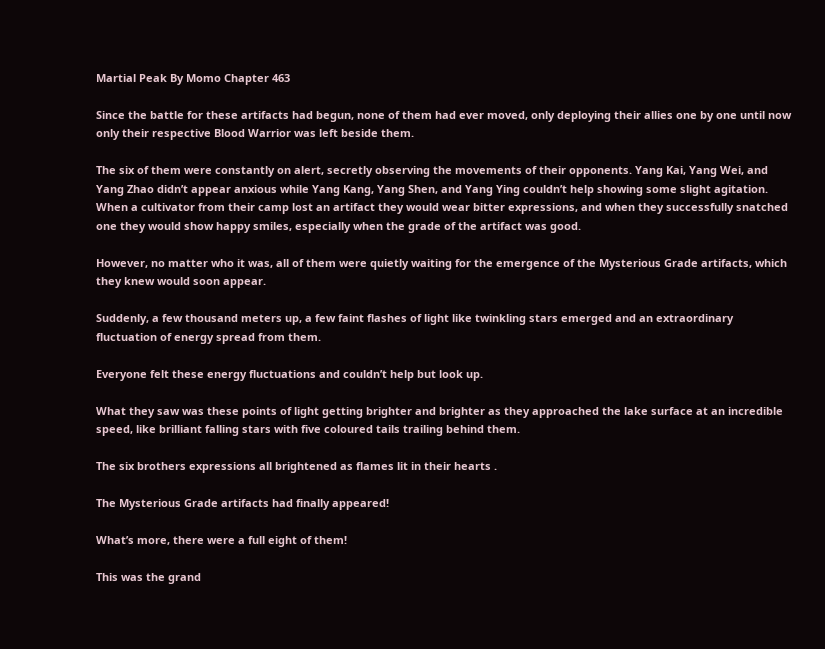Martial Peak By Momo Chapter 463

Since the battle for these artifacts had begun, none of them had ever moved, only deploying their allies one by one until now only their respective Blood Warrior was left beside them.

The six of them were constantly on alert, secretly observing the movements of their opponents. Yang Kai, Yang Wei, and Yang Zhao didn’t appear anxious while Yang Kang, Yang Shen, and Yang Ying couldn’t help showing some slight agitation. When a cultivator from their camp lost an artifact they would wear bitter expressions, and when they successfully snatched one they would show happy smiles, especially when the grade of the artifact was good.

However, no matter who it was, all of them were quietly waiting for the emergence of the Mysterious Grade artifacts, which they knew would soon appear.

Suddenly, a few thousand meters up, a few faint flashes of light like twinkling stars emerged and an extraordinary fluctuation of energy spread from them.

Everyone felt these energy fluctuations and couldn’t help but look up.

What they saw was these points of light getting brighter and brighter as they approached the lake surface at an incredible speed, like brilliant falling stars with five coloured tails trailing behind them.

The six brothers expressions all brightened as flames lit in their hearts .

The Mysterious Grade artifacts had finally appeared!

What’s more, there were a full eight of them!

This was the grand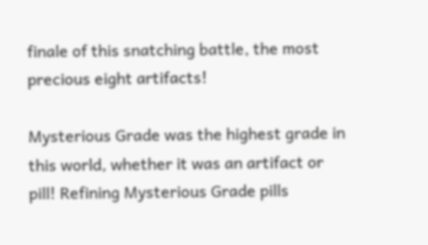finale of this snatching battle, the most precious eight artifacts!

Mysterious Grade was the highest grade in this world, whether it was an artifact or pill! Refining Mysterious Grade pills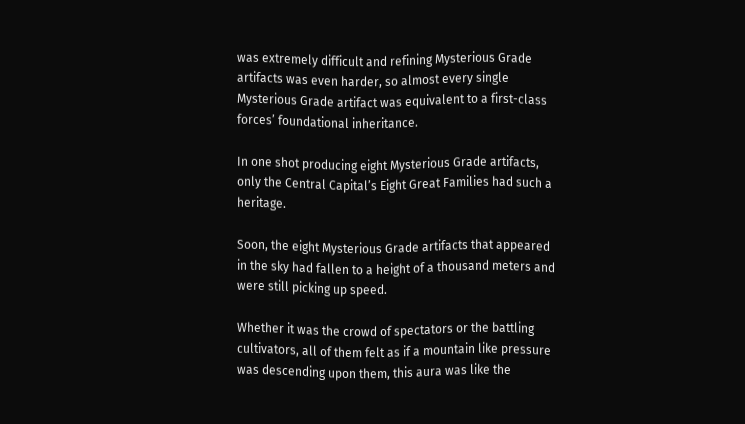was extremely difficult and refining Mysterious Grade artifacts was even harder, so almost every single Mysterious Grade artifact was equivalent to a first-class forces’ foundational inheritance.

In one shot producing eight Mysterious Grade artifacts, only the Central Capital’s Eight Great Families had such a heritage.

Soon, the eight Mysterious Grade artifacts that appeared in the sky had fallen to a height of a thousand meters and were still picking up speed.

Whether it was the crowd of spectators or the battling cultivators, all of them felt as if a mountain like pressure was descending upon them, this aura was like the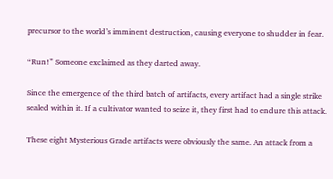precursor to the world’s imminent destruction, causing everyone to shudder in fear.

“Run!” Someone exclaimed as they darted away.

Since the emergence of the third batch of artifacts, every artifact had a single strike sealed within it. If a cultivator wanted to seize it, they first had to endure this attack.

These eight Mysterious Grade artifacts were obviously the same. An attack from a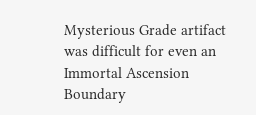Mysterious Grade artifact was difficult for even an Immortal Ascension Boundary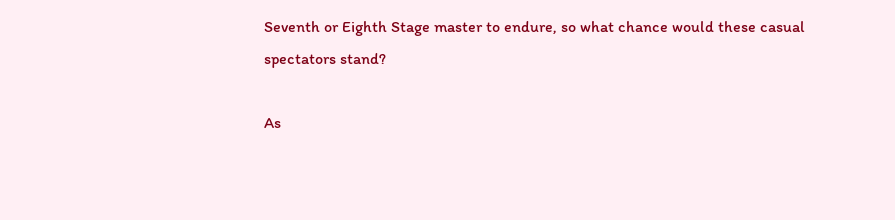Seventh or Eighth Stage master to endure, so what chance would these casual spectators stand?

As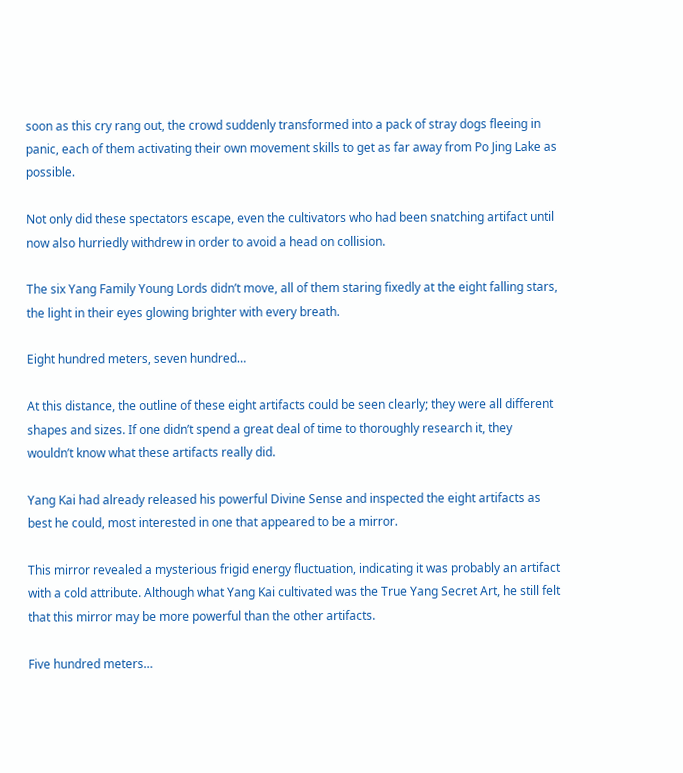soon as this cry rang out, the crowd suddenly transformed into a pack of stray dogs fleeing in panic, each of them activating their own movement skills to get as far away from Po Jing Lake as possible.

Not only did these spectators escape, even the cultivators who had been snatching artifact until now also hurriedly withdrew in order to avoid a head on collision.

The six Yang Family Young Lords didn’t move, all of them staring fixedly at the eight falling stars, the light in their eyes glowing brighter with every breath.

Eight hundred meters, seven hundred…

At this distance, the outline of these eight artifacts could be seen clearly; they were all different shapes and sizes. If one didn’t spend a great deal of time to thoroughly research it, they wouldn’t know what these artifacts really did.

Yang Kai had already released his powerful Divine Sense and inspected the eight artifacts as best he could, most interested in one that appeared to be a mirror.

This mirror revealed a mysterious frigid energy fluctuation, indicating it was probably an artifact with a cold attribute. Although what Yang Kai cultivated was the True Yang Secret Art, he still felt that this mirror may be more powerful than the other artifacts.

Five hundred meters…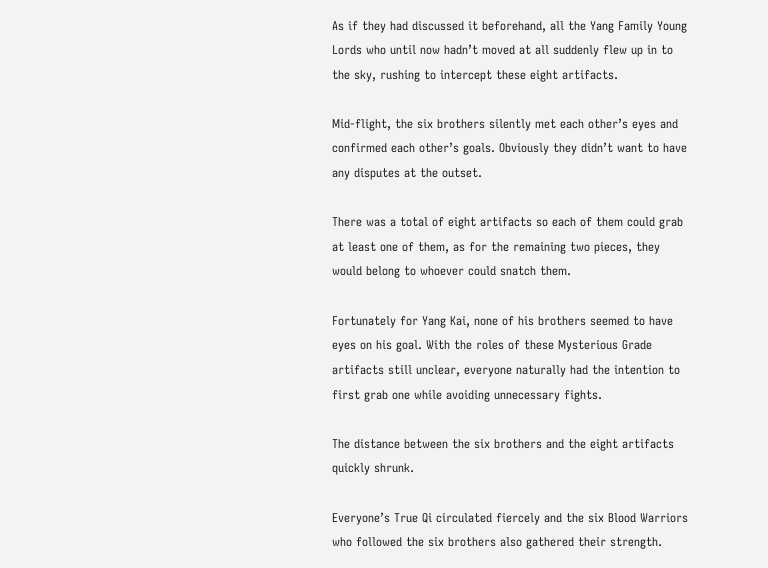As if they had discussed it beforehand, all the Yang Family Young Lords who until now hadn’t moved at all suddenly flew up in to the sky, rushing to intercept these eight artifacts.

Mid-flight, the six brothers silently met each other’s eyes and confirmed each other’s goals. Obviously they didn’t want to have any disputes at the outset.

There was a total of eight artifacts so each of them could grab at least one of them, as for the remaining two pieces, they would belong to whoever could snatch them.

Fortunately for Yang Kai, none of his brothers seemed to have eyes on his goal. With the roles of these Mysterious Grade artifacts still unclear, everyone naturally had the intention to first grab one while avoiding unnecessary fights.

The distance between the six brothers and the eight artifacts quickly shrunk.

Everyone’s True Qi circulated fiercely and the six Blood Warriors who followed the six brothers also gathered their strength.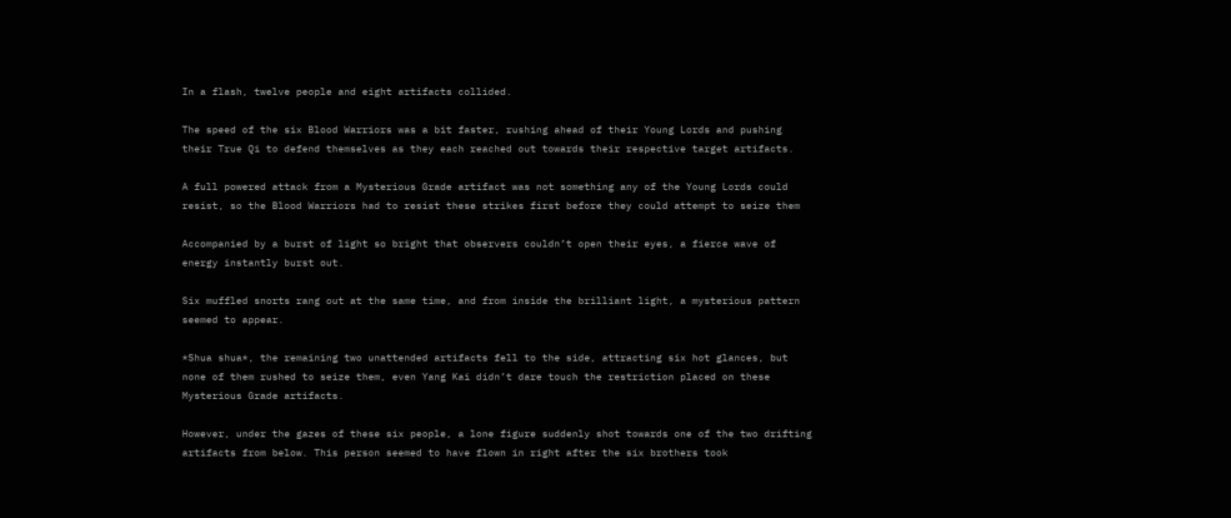In a flash, twelve people and eight artifacts collided.

The speed of the six Blood Warriors was a bit faster, rushing ahead of their Young Lords and pushing their True Qi to defend themselves as they each reached out towards their respective target artifacts.

A full powered attack from a Mysterious Grade artifact was not something any of the Young Lords could resist, so the Blood Warriors had to resist these strikes first before they could attempt to seize them

Accompanied by a burst of light so bright that observers couldn’t open their eyes, a fierce wave of energy instantly burst out.

Six muffled snorts rang out at the same time, and from inside the brilliant light, a mysterious pattern seemed to appear.

*Shua shua*, the remaining two unattended artifacts fell to the side, attracting six hot glances, but none of them rushed to seize them, even Yang Kai didn’t dare touch the restriction placed on these Mysterious Grade artifacts.

However, under the gazes of these six people, a lone figure suddenly shot towards one of the two drifting artifacts from below. This person seemed to have flown in right after the six brothers took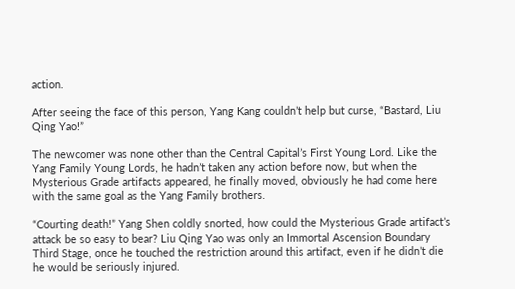action.

After seeing the face of this person, Yang Kang couldn’t help but curse, “Bastard, Liu Qing Yao!”

The newcomer was none other than the Central Capital’s First Young Lord. Like the Yang Family Young Lords, he hadn’t taken any action before now, but when the Mysterious Grade artifacts appeared, he finally moved, obviously he had come here with the same goal as the Yang Family brothers.

“Courting death!” Yang Shen coldly snorted, how could the Mysterious Grade artifact’s attack be so easy to bear? Liu Qing Yao was only an Immortal Ascension Boundary Third Stage, once he touched the restriction around this artifact, even if he didn’t die he would be seriously injured.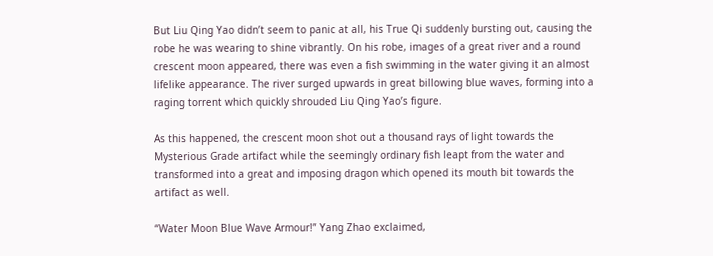But Liu Qing Yao didn’t seem to panic at all, his True Qi suddenly bursting out, causing the robe he was wearing to shine vibrantly. On his robe, images of a great river and a round crescent moon appeared, there was even a fish swimming in the water giving it an almost lifelike appearance. The river surged upwards in great billowing blue waves, forming into a raging torrent which quickly shrouded Liu Qing Yao’s figure.

As this happened, the crescent moon shot out a thousand rays of light towards the Mysterious Grade artifact while the seemingly ordinary fish leapt from the water and transformed into a great and imposing dragon which opened its mouth bit towards the artifact as well.

“Water Moon Blue Wave Armour!” Yang Zhao exclaimed,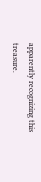apparently recognizing this treasure.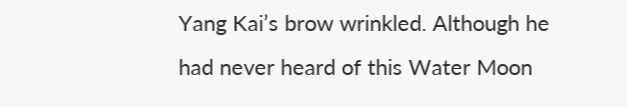Yang Kai’s brow wrinkled. Although he had never heard of this Water Moon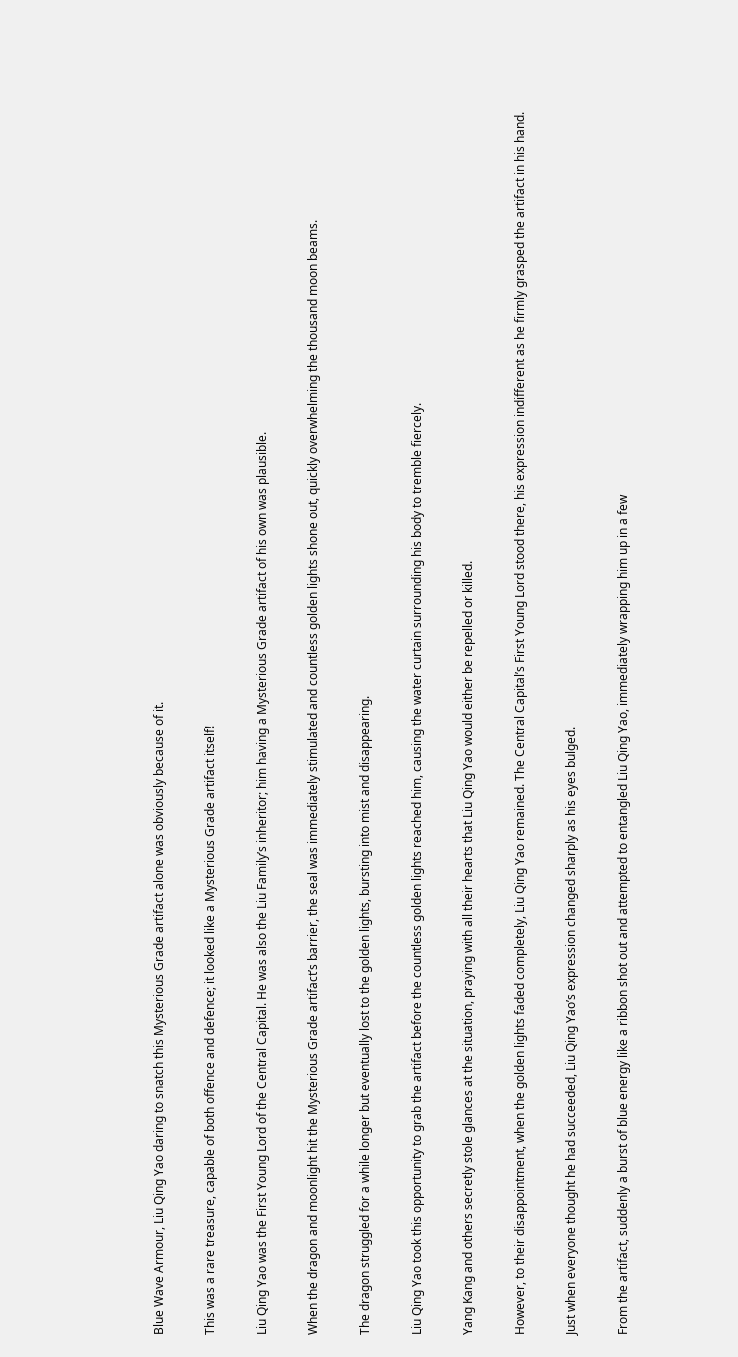Blue Wave Armour, Liu Qing Yao daring to snatch this Mysterious Grade artifact alone was obviously because of it.

This was a rare treasure, capable of both offence and defence; it looked like a Mysterious Grade artifact itself!

Liu Qing Yao was the First Young Lord of the Central Capital. He was also the Liu Family’s inheritor; him having a Mysterious Grade artifact of his own was plausible.

When the dragon and moonlight hit the Mysterious Grade artifact’s barrier, the seal was immediately stimulated and countless golden lights shone out, quickly overwhelming the thousand moon beams.

The dragon struggled for a while longer but eventually lost to the golden lights, bursting into mist and disappearing.

Liu Qing Yao took this opportunity to grab the artifact before the countless golden lights reached him, causing the water curtain surrounding his body to tremble fiercely.

Yang Kang and others secretly stole glances at the situation, praying with all their hearts that Liu Qing Yao would either be repelled or killed.

However, to their disappointment, when the golden lights faded completely, Liu Qing Yao remained. The Central Capital’s First Young Lord stood there, his expression indifferent as he firmly grasped the artifact in his hand.

Just when everyone thought he had succeeded, Liu Qing Yao’s expression changed sharply as his eyes bulged.

From the artifact, suddenly a burst of blue energy like a ribbon shot out and attempted to entangled Liu Qing Yao, immediately wrapping him up in a few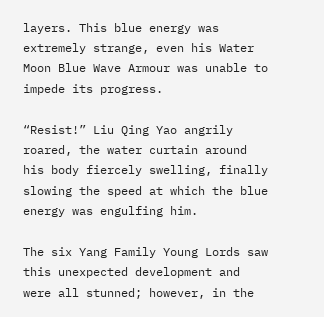layers. This blue energy was extremely strange, even his Water Moon Blue Wave Armour was unable to impede its progress.

“Resist!” Liu Qing Yao angrily roared, the water curtain around his body fiercely swelling, finally slowing the speed at which the blue energy was engulfing him.

The six Yang Family Young Lords saw this unexpected development and were all stunned; however, in the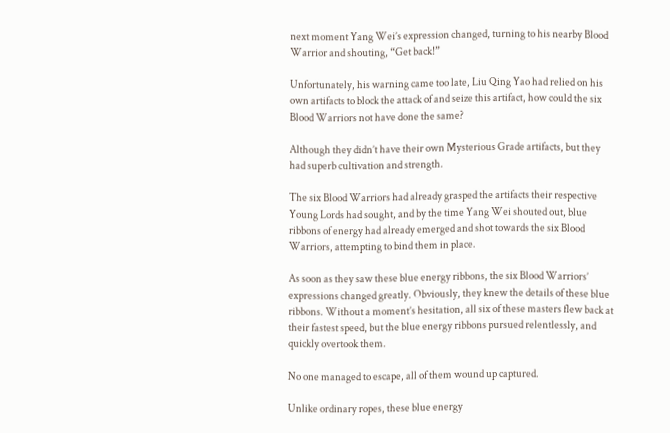next moment Yang Wei’s expression changed, turning to his nearby Blood Warrior and shouting, “Get back!”

Unfortunately, his warning came too late, Liu Qing Yao had relied on his own artifacts to block the attack of and seize this artifact, how could the six Blood Warriors not have done the same?

Although they didn’t have their own Mysterious Grade artifacts, but they had superb cultivation and strength.

The six Blood Warriors had already grasped the artifacts their respective Young Lords had sought, and by the time Yang Wei shouted out, blue ribbons of energy had already emerged and shot towards the six Blood Warriors, attempting to bind them in place.

As soon as they saw these blue energy ribbons, the six Blood Warriors’ expressions changed greatly. Obviously, they knew the details of these blue ribbons. Without a moment’s hesitation, all six of these masters flew back at their fastest speed, but the blue energy ribbons pursued relentlessly, and quickly overtook them.

No one managed to escape, all of them wound up captured.

Unlike ordinary ropes, these blue energy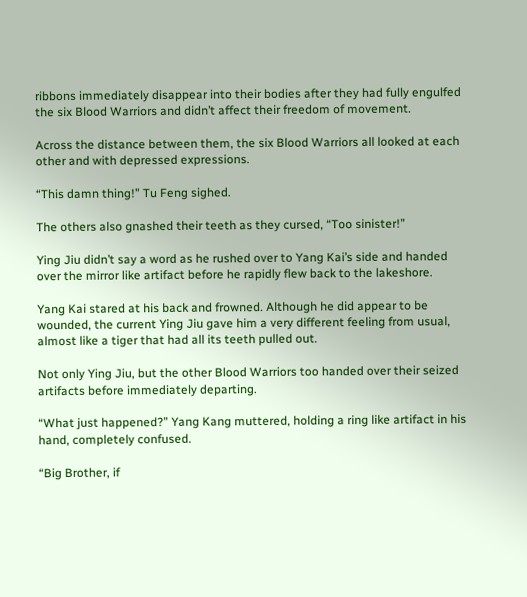ribbons immediately disappear into their bodies after they had fully engulfed the six Blood Warriors and didn’t affect their freedom of movement.

Across the distance between them, the six Blood Warriors all looked at each other and with depressed expressions.

“This damn thing!” Tu Feng sighed.

The others also gnashed their teeth as they cursed, “Too sinister!”

Ying Jiu didn’t say a word as he rushed over to Yang Kai’s side and handed over the mirror like artifact before he rapidly flew back to the lakeshore.

Yang Kai stared at his back and frowned. Although he did appear to be wounded, the current Ying Jiu gave him a very different feeling from usual, almost like a tiger that had all its teeth pulled out.

Not only Ying Jiu, but the other Blood Warriors too handed over their seized artifacts before immediately departing.

“What just happened?” Yang Kang muttered, holding a ring like artifact in his hand, completely confused.

“Big Brother, if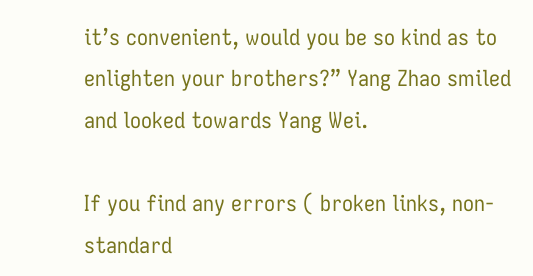it’s convenient, would you be so kind as to enlighten your brothers?” Yang Zhao smiled and looked towards Yang Wei.

If you find any errors ( broken links, non-standard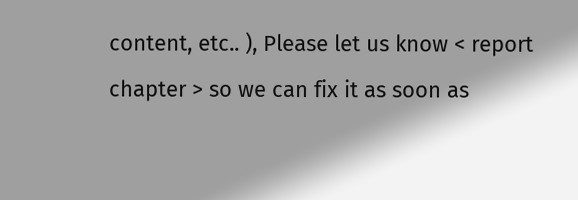content, etc.. ), Please let us know < report chapter > so we can fix it as soon as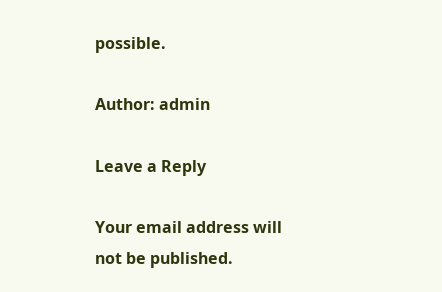possible.

Author: admin

Leave a Reply

Your email address will not be published.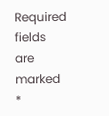Required fields are marked *